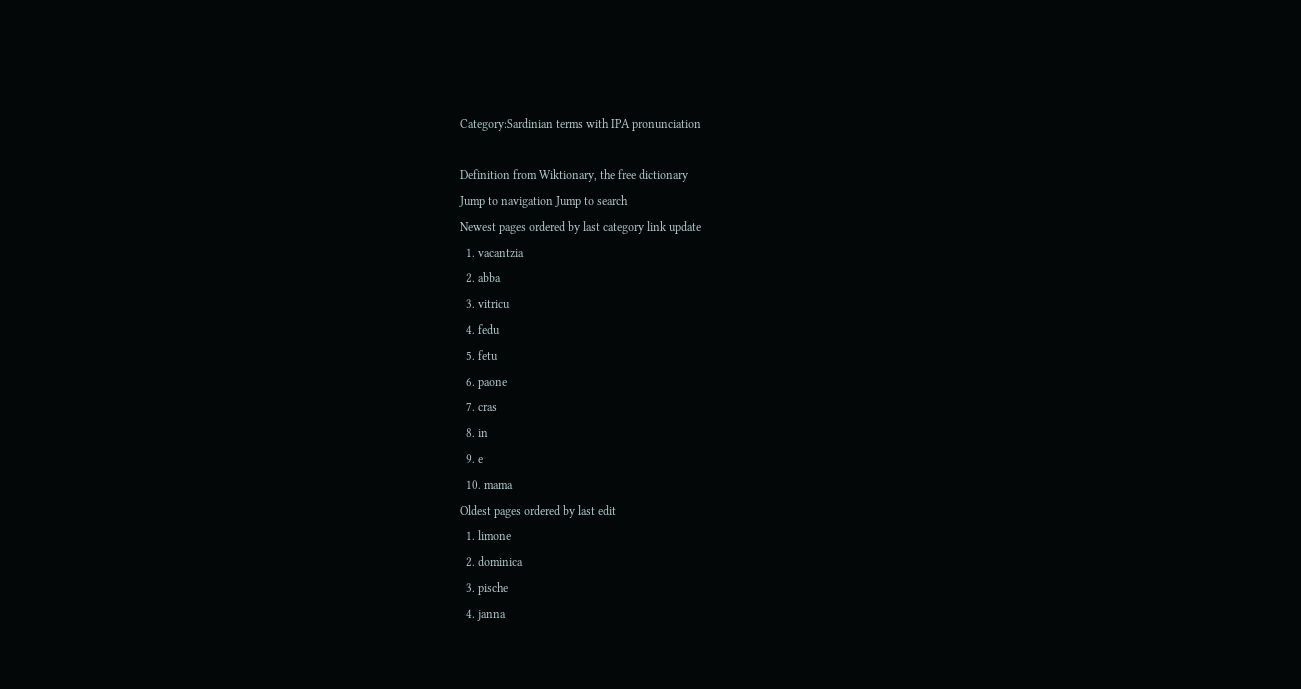Category:Sardinian terms with IPA pronunciation

Definition from Wiktionary, the free dictionary
Jump to navigation Jump to search
Newest pages ordered by last category link update
  1. vacantzia
  2. abba
  3. vitricu
  4. fedu
  5. fetu
  6. paone
  7. cras
  8. in
  9. e
  10. mama
Oldest pages ordered by last edit
  1. limone
  2. dominica
  3. pische
  4. janna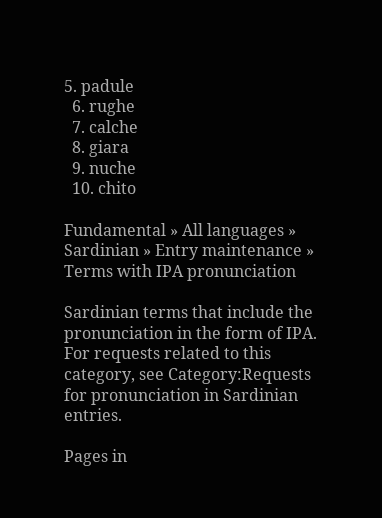5. padule
  6. rughe
  7. calche
  8. giara
  9. nuche
  10. chito

Fundamental » All languages » Sardinian » Entry maintenance » Terms with IPA pronunciation

Sardinian terms that include the pronunciation in the form of IPA. For requests related to this category, see Category:Requests for pronunciation in Sardinian entries.

Pages in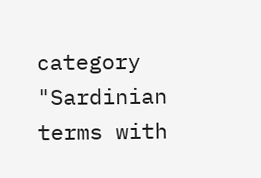category "Sardinian terms with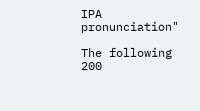IPA pronunciation"

The following 200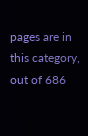pages are in this category, out of 686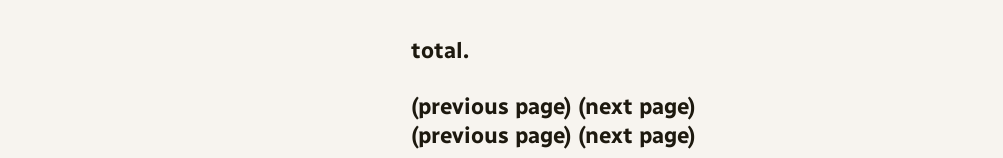total.

(previous page) (next page)
(previous page) (next page)